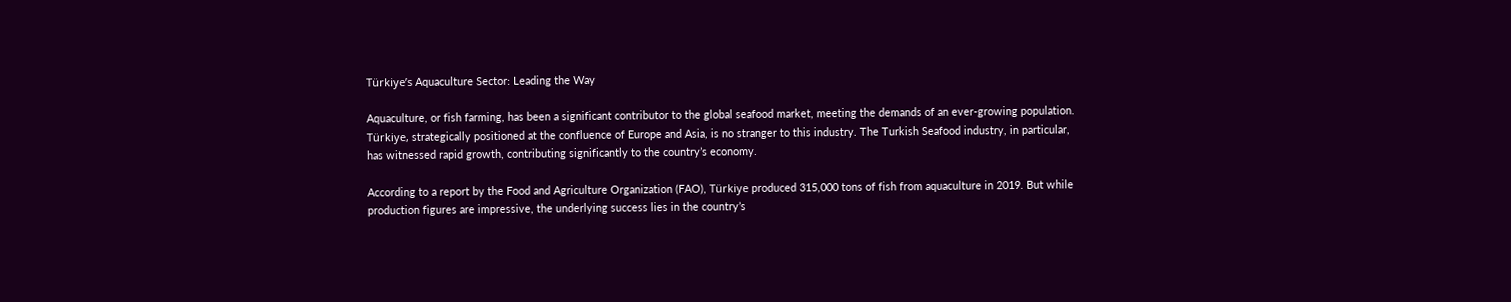Türkiye’s Aquaculture Sector: Leading the Way

Aquaculture, or fish farming, has been a significant contributor to the global seafood market, meeting the demands of an ever-growing population. Türkiye, strategically positioned at the confluence of Europe and Asia, is no stranger to this industry. The Turkish Seafood industry, in particular, has witnessed rapid growth, contributing significantly to the country’s economy.

According to a report by the Food and Agriculture Organization (FAO), Türkiye produced 315,000 tons of fish from aquaculture in 2019. But while production figures are impressive, the underlying success lies in the country’s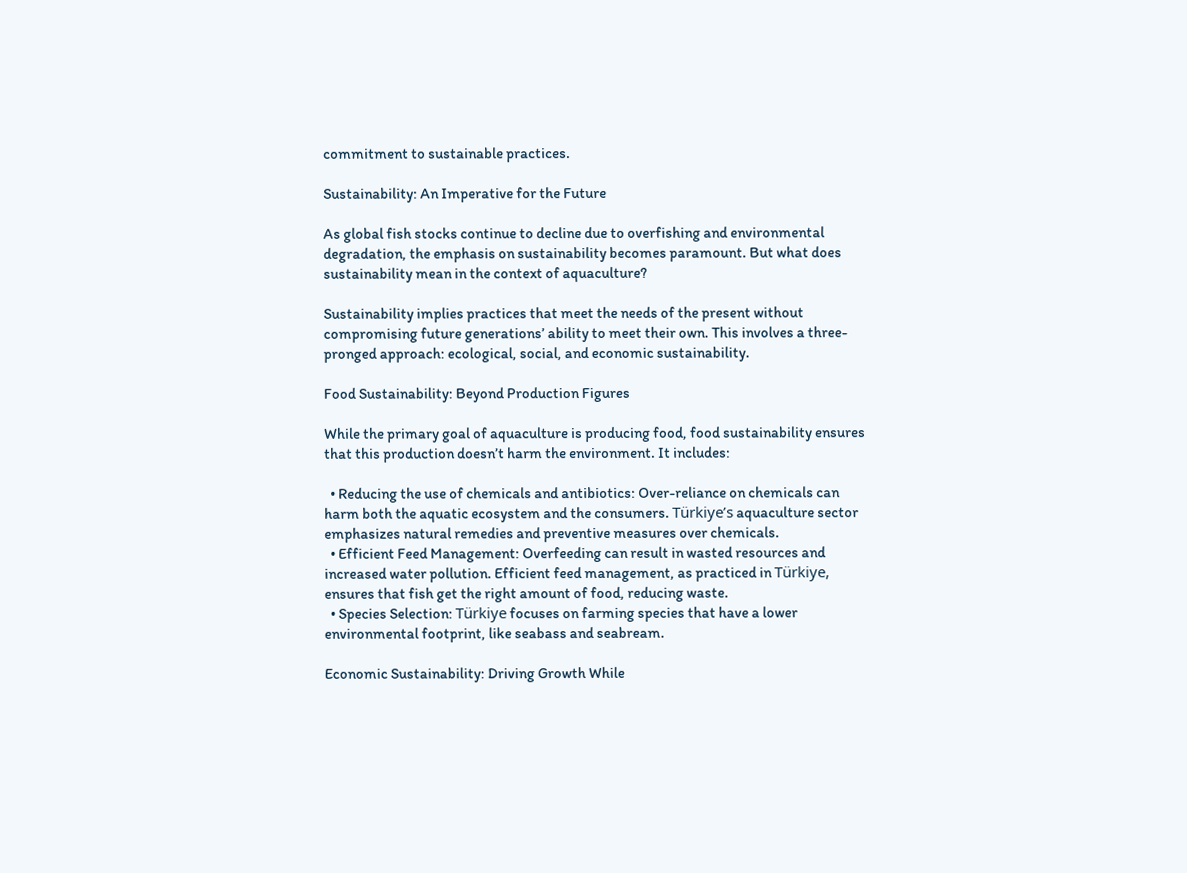commitment to sustainable practices.

Sustainability: An Imperative for the Future

As global fish stocks continue to decline due to overfishing and environmental degradation, the emphasis on sustainability becomes paramount. But what does sustainability mean in the context of aquaculture?

Sustainability implies practices that meet the needs of the present without compromising future generations’ ability to meet their own. This involves a three-pronged approach: ecological, social, and economic sustainability.

Food Sustainability: Beyond Production Figures

While the primary goal of aquaculture is producing food, food sustainability ensures that this production doesn’t harm the environment. It includes:

  • Reducing the use of chemicals and antibiotics: Over-reliance on chemicals can harm both the aquatic ecosystem and the consumers. Türkiye’s aquaculture sector emphasizes natural remedies and preventive measures over chemicals.
  • Efficient Feed Management: Overfeeding can result in wasted resources and increased water pollution. Efficient feed management, as practiced in Türkiye, ensures that fish get the right amount of food, reducing waste.
  • Species Selection: Türkiye focuses on farming species that have a lower environmental footprint, like seabass and seabream.

Economic Sustainability: Driving Growth While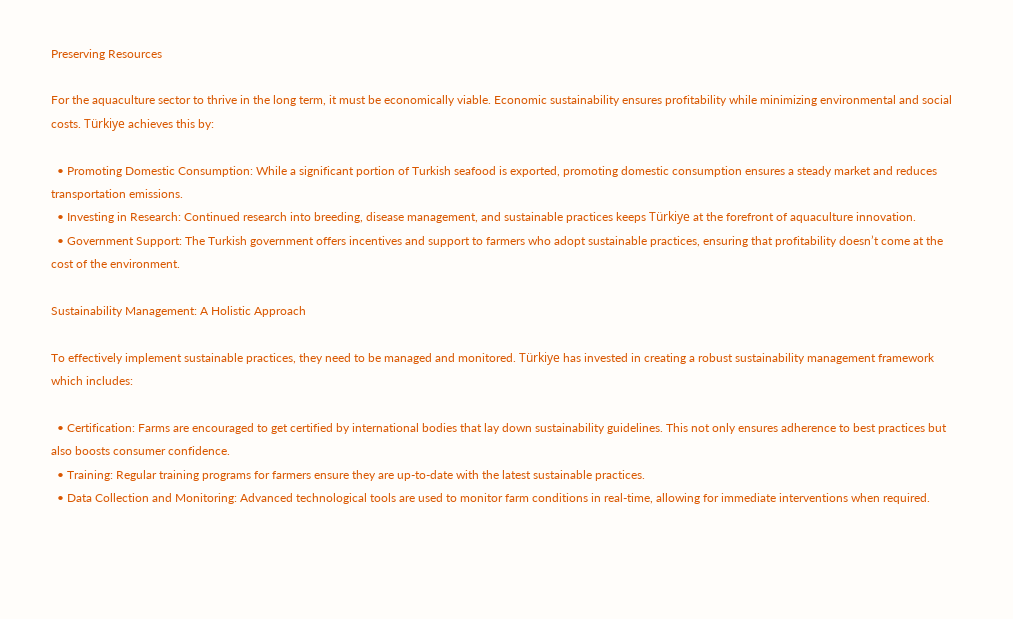Preserving Resources

For the aquaculture sector to thrive in the long term, it must be economically viable. Economic sustainability ensures profitability while minimizing environmental and social costs. Türkiye achieves this by:

  • Promoting Domestic Consumption: While a significant portion of Turkish seafood is exported, promoting domestic consumption ensures a steady market and reduces transportation emissions.
  • Investing in Research: Continued research into breeding, disease management, and sustainable practices keeps Türkiye at the forefront of aquaculture innovation.
  • Government Support: The Turkish government offers incentives and support to farmers who adopt sustainable practices, ensuring that profitability doesn’t come at the cost of the environment.

Sustainability Management: A Holistic Approach

To effectively implement sustainable practices, they need to be managed and monitored. Türkiye has invested in creating a robust sustainability management framework which includes:

  • Certification: Farms are encouraged to get certified by international bodies that lay down sustainability guidelines. This not only ensures adherence to best practices but also boosts consumer confidence.
  • Training: Regular training programs for farmers ensure they are up-to-date with the latest sustainable practices.
  • Data Collection and Monitoring: Advanced technological tools are used to monitor farm conditions in real-time, allowing for immediate interventions when required.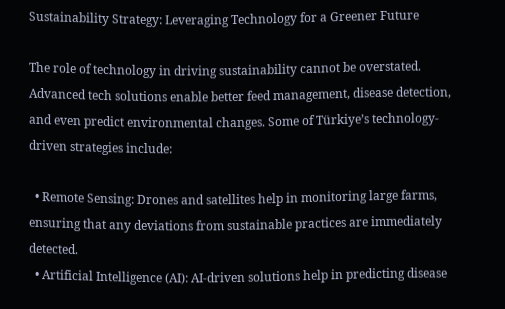Sustainability Strategy: Leveraging Technology for a Greener Future

The role of technology in driving sustainability cannot be overstated. Advanced tech solutions enable better feed management, disease detection, and even predict environmental changes. Some of Türkiye’s technology-driven strategies include:

  • Remote Sensing: Drones and satellites help in monitoring large farms, ensuring that any deviations from sustainable practices are immediately detected.
  • Artificial Intelligence (AI): AI-driven solutions help in predicting disease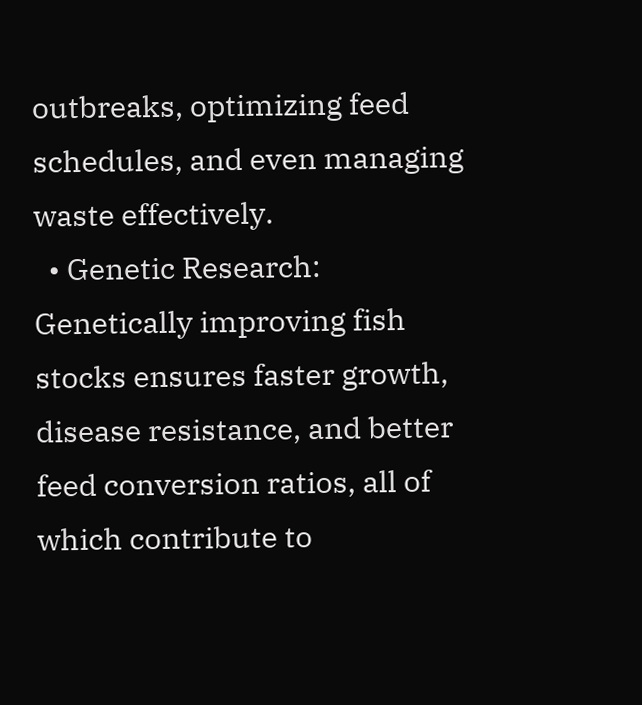outbreaks, optimizing feed schedules, and even managing waste effectively.
  • Genetic Research: Genetically improving fish stocks ensures faster growth, disease resistance, and better feed conversion ratios, all of which contribute to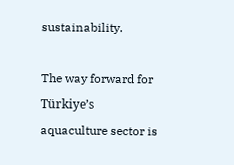sustainability.

The way forward for Türkiye’s aquaculture sector is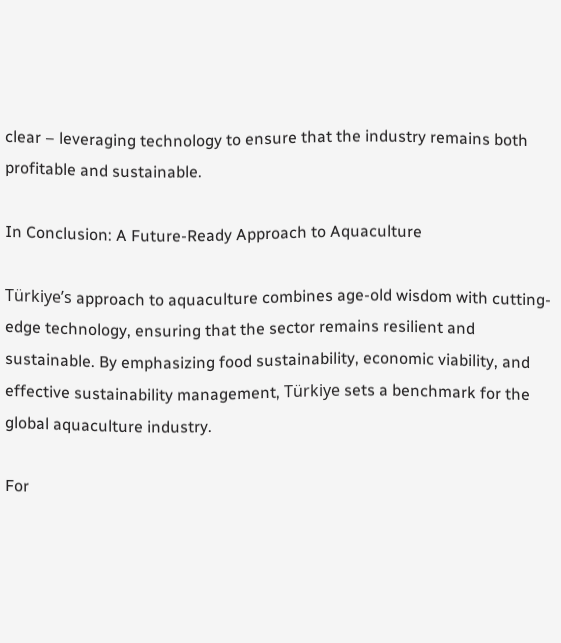clear – leveraging technology to ensure that the industry remains both profitable and sustainable.

In Conclusion: A Future-Ready Approach to Aquaculture

Türkiye’s approach to aquaculture combines age-old wisdom with cutting-edge technology, ensuring that the sector remains resilient and sustainable. By emphasizing food sustainability, economic viability, and effective sustainability management, Türkiye sets a benchmark for the global aquaculture industry.

For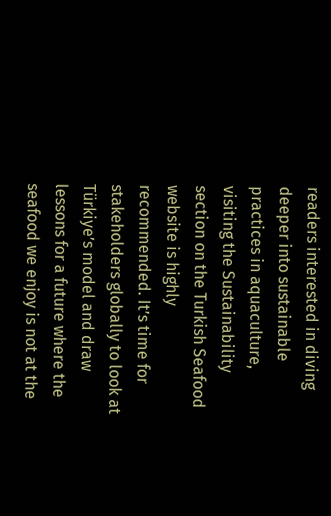readers interested in diving deeper into sustainable practices in aquaculture, visiting the Sustainability section on the Turkish Seafood website is highly recommended. It’s time for stakeholders globally to look at Türkiye’s model and draw lessons for a future where the seafood we enjoy is not at the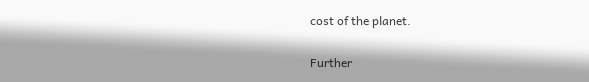cost of the planet.

Further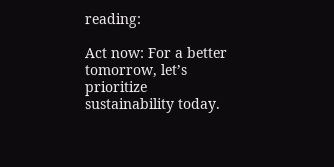reading:

Act now: For a better tomorrow, let’s prioritize sustainability today.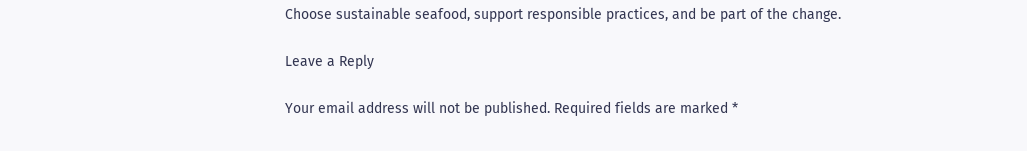Choose sustainable seafood, support responsible practices, and be part of the change.

Leave a Reply

Your email address will not be published. Required fields are marked *